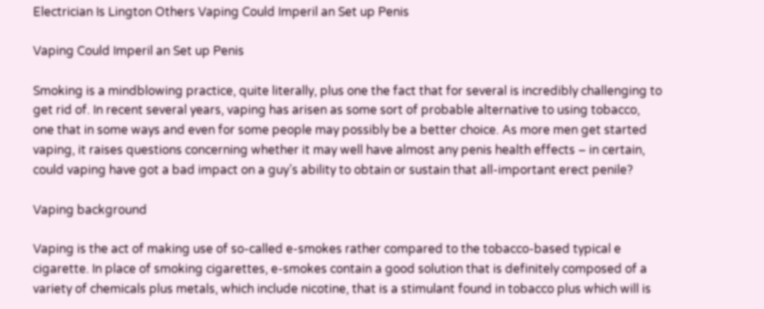Electrician Is Lington Others Vaping Could Imperil an Set up Penis

Vaping Could Imperil an Set up Penis

Smoking is a mindblowing practice, quite literally, plus one the fact that for several is incredibly challenging to get rid of. In recent several years, vaping has arisen as some sort of probable alternative to using tobacco, one that in some ways and even for some people may possibly be a better choice. As more men get started vaping, it raises questions concerning whether it may well have almost any penis health effects – in certain, could vaping have got a bad impact on a guy’s ability to obtain or sustain that all-important erect penile?

Vaping background

Vaping is the act of making use of so-called e-smokes rather compared to the tobacco-based typical e cigarette. In place of smoking cigarettes, e-smokes contain a good solution that is definitely composed of a variety of chemicals plus metals, which include nicotine, that is a stimulant found in tobacco plus which will is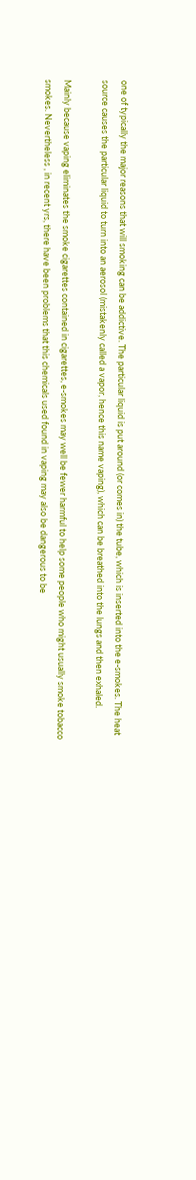one of typically the major reasons that will smoking can be addictive. The particular liquid is put around (or comes in) the tube, which is inserted into the e-smokes. The heat source causes the particular liquid to turn into an aerosol (mistakenly called a vapor, hence this name vaping), which can be breathed into the lungs and then exhaled.

Mainly because vaping eliminates the smoke cigarettes contained in cigarettes, e-smokes may well be fewer harmful to help some people who might usually smoke tobacco smokes. Nevertheless , in recent yrs, there have been problems that this chemicals used found in vaping may also be dangerous to be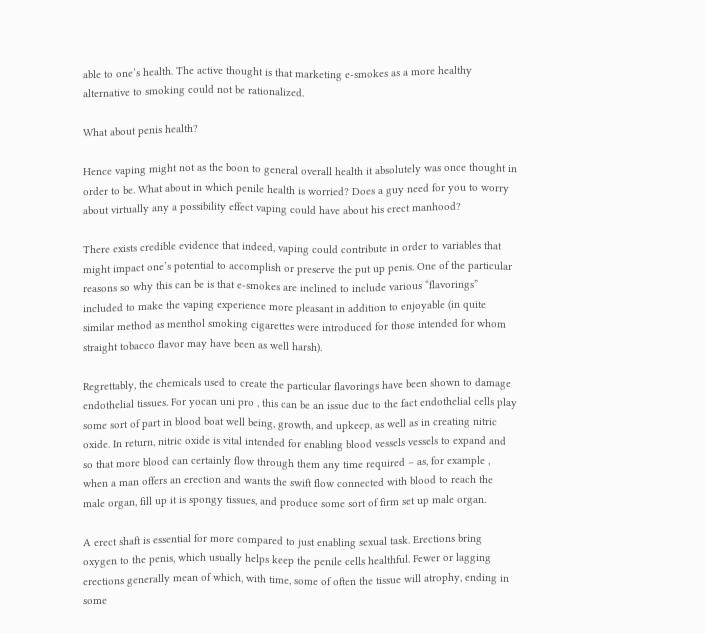able to one’s health. The active thought is that marketing e-smokes as a more healthy alternative to smoking could not be rationalized.

What about penis health?

Hence vaping might not as the boon to general overall health it absolutely was once thought in order to be. What about in which penile health is worried? Does a guy need for you to worry about virtually any a possibility effect vaping could have about his erect manhood?

There exists credible evidence that indeed, vaping could contribute in order to variables that might impact one’s potential to accomplish or preserve the put up penis. One of the particular reasons so why this can be is that e-smokes are inclined to include various “flavorings” included to make the vaping experience more pleasant in addition to enjoyable (in quite similar method as menthol smoking cigarettes were introduced for those intended for whom straight tobacco flavor may have been as well harsh).

Regrettably, the chemicals used to create the particular flavorings have been shown to damage endothelial tissues. For yocan uni pro , this can be an issue due to the fact endothelial cells play some sort of part in blood boat well being, growth, and upkeep, as well as in creating nitric oxide. In return, nitric oxide is vital intended for enabling blood vessels vessels to expand and so that more blood can certainly flow through them any time required – as, for example , when a man offers an erection and wants the swift flow connected with blood to reach the male organ, fill up it is spongy tissues, and produce some sort of firm set up male organ.

A erect shaft is essential for more compared to just enabling sexual task. Erections bring oxygen to the penis, which usually helps keep the penile cells healthful. Fewer or lagging erections generally mean of which, with time, some of often the tissue will atrophy, ending in some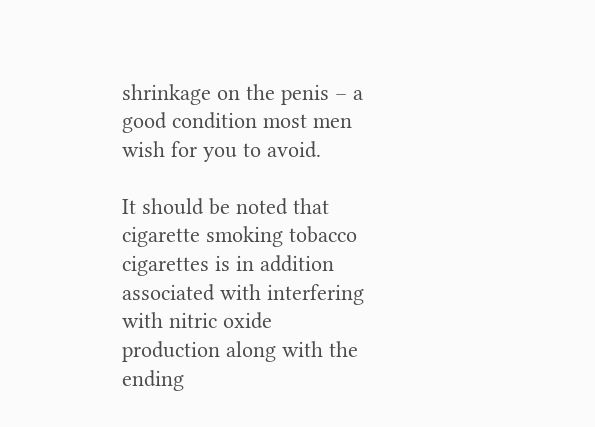shrinkage on the penis – a good condition most men wish for you to avoid.

It should be noted that cigarette smoking tobacco cigarettes is in addition associated with interfering with nitric oxide production along with the ending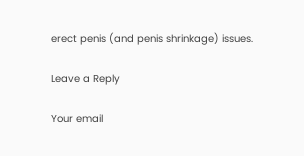erect penis (and penis shrinkage) issues.

Leave a Reply

Your email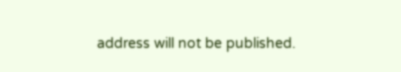address will not be published.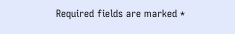Required fields are marked *